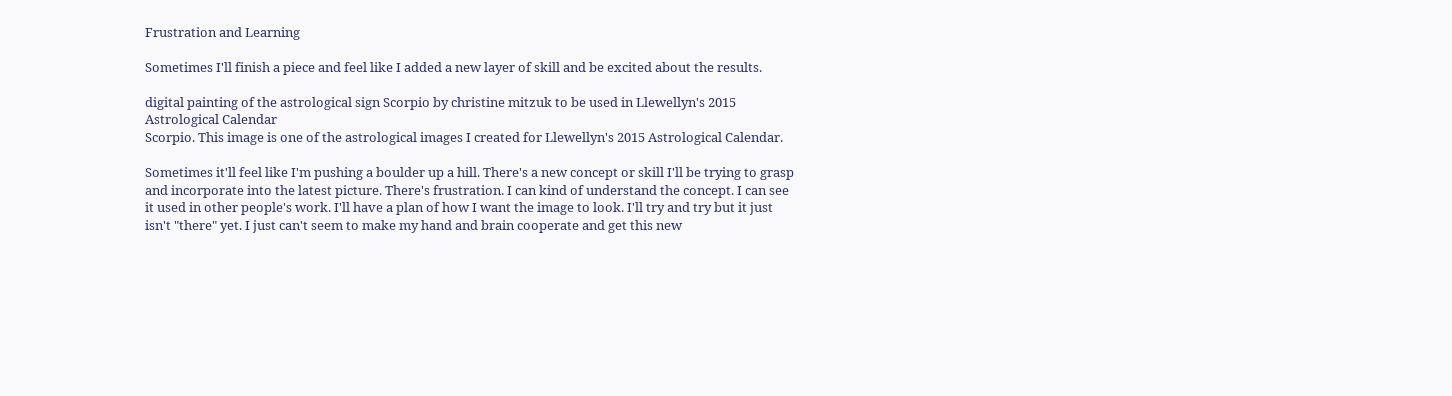Frustration and Learning

Sometimes I'll finish a piece and feel like I added a new layer of skill and be excited about the results.

digital painting of the astrological sign Scorpio by christine mitzuk to be used in Llewellyn's 2015 Astrological Calendar
Scorpio. This image is one of the astrological images I created for Llewellyn's 2015 Astrological Calendar.

Sometimes it'll feel like I'm pushing a boulder up a hill. There's a new concept or skill I'll be trying to grasp and incorporate into the latest picture. There's frustration. I can kind of understand the concept. I can see it used in other people's work. I'll have a plan of how I want the image to look. I'll try and try but it just isn't "there" yet. I just can't seem to make my hand and brain cooperate and get this new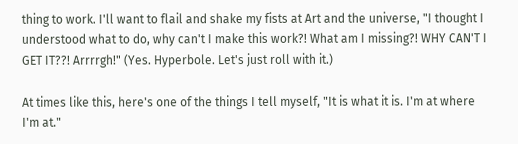thing to work. I'll want to flail and shake my fists at Art and the universe, "I thought I understood what to do, why can't I make this work?! What am I missing?! WHY CAN'T I GET IT??! Arrrrgh!" (Yes. Hyperbole. Let's just roll with it.)

At times like this, here's one of the things I tell myself, "It is what it is. I'm at where I'm at."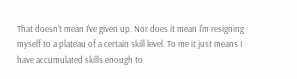That doesn't mean I've given up. Nor does it mean I'm resigning myself to a plateau of a certain skill level. To me it just means I have accumulated skills enough to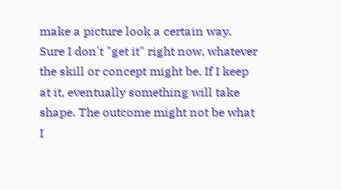make a picture look a certain way. Sure I don't "get it" right now, whatever the skill or concept might be. If I keep at it, eventually something will take shape. The outcome might not be what I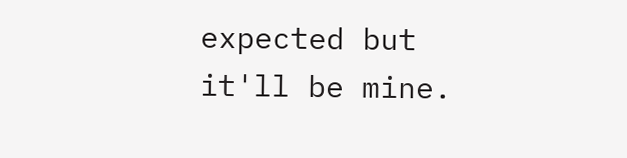expected but it'll be mine.